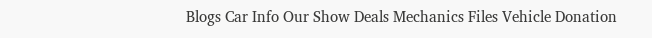Blogs Car Info Our Show Deals Mechanics Files Vehicle Donation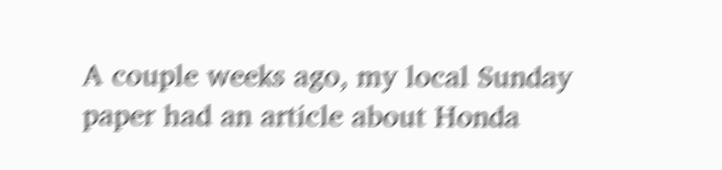A couple weeks ago, my local Sunday paper had an article about Honda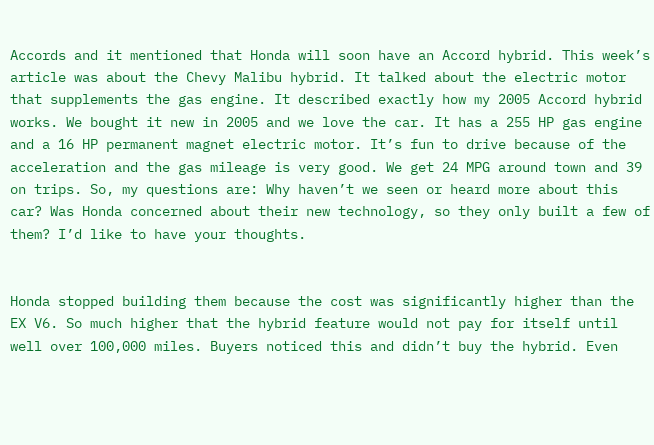Accords and it mentioned that Honda will soon have an Accord hybrid. This week’s article was about the Chevy Malibu hybrid. It talked about the electric motor that supplements the gas engine. It described exactly how my 2005 Accord hybrid works. We bought it new in 2005 and we love the car. It has a 255 HP gas engine and a 16 HP permanent magnet electric motor. It’s fun to drive because of the acceleration and the gas mileage is very good. We get 24 MPG around town and 39 on trips. So, my questions are: Why haven’t we seen or heard more about this car? Was Honda concerned about their new technology, so they only built a few of them? I’d like to have your thoughts.


Honda stopped building them because the cost was significantly higher than the EX V6. So much higher that the hybrid feature would not pay for itself until well over 100,000 miles. Buyers noticed this and didn’t buy the hybrid. Even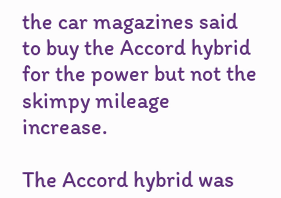the car magazines said to buy the Accord hybrid for the power but not the skimpy mileage increase.

The Accord hybrid was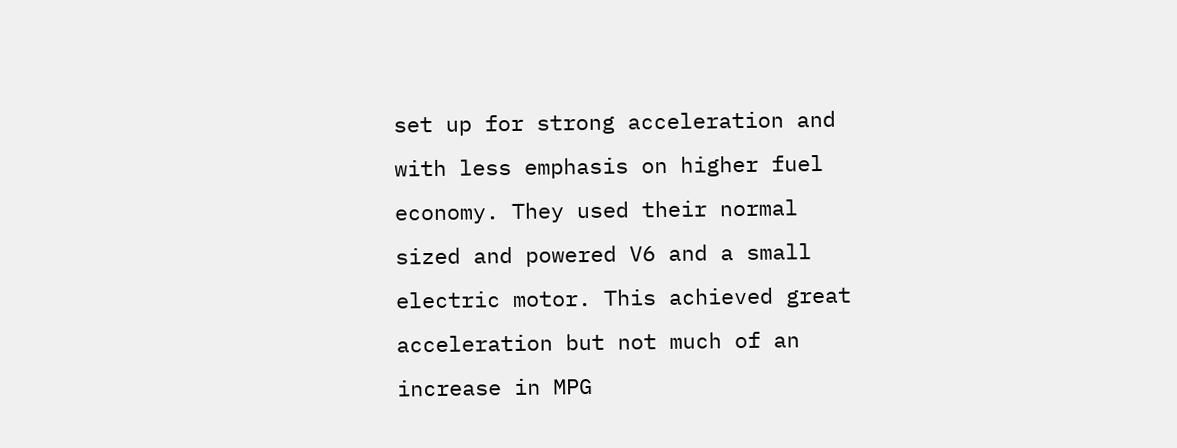set up for strong acceleration and with less emphasis on higher fuel economy. They used their normal sized and powered V6 and a small electric motor. This achieved great acceleration but not much of an increase in MPG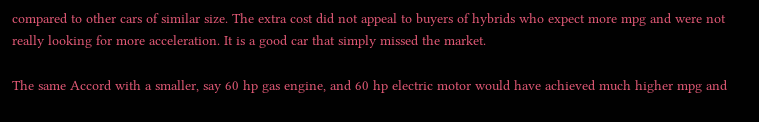compared to other cars of similar size. The extra cost did not appeal to buyers of hybrids who expect more mpg and were not really looking for more acceleration. It is a good car that simply missed the market.

The same Accord with a smaller, say 60 hp gas engine, and 60 hp electric motor would have achieved much higher mpg and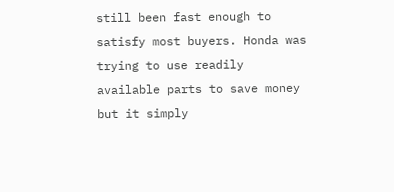still been fast enough to satisfy most buyers. Honda was trying to use readily available parts to save money but it simply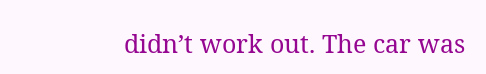didn’t work out. The car was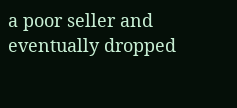a poor seller and eventually dropped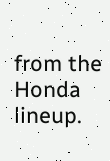from the Honda lineup.